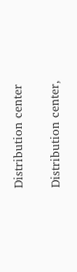Distribution center

Distribution center,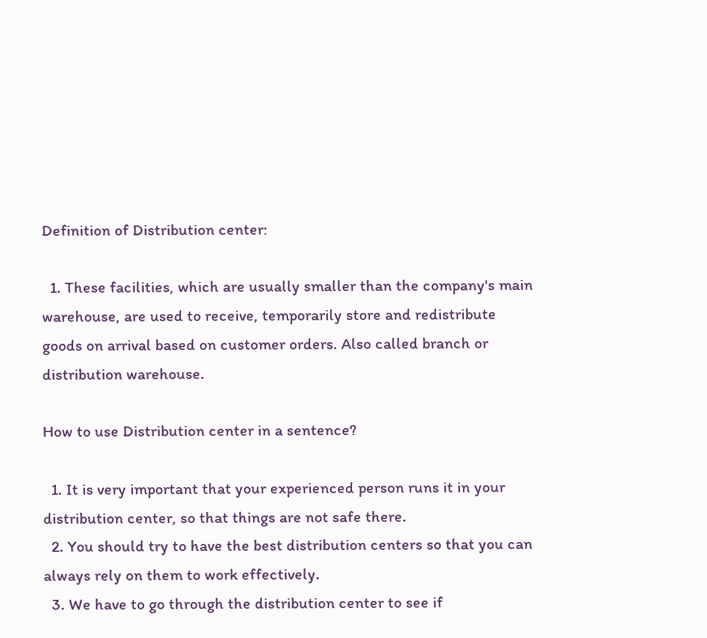Definition of Distribution center:

  1. These facilities, which are usually smaller than the company's main warehouse, are used to receive, temporarily store and redistribute goods on arrival based on customer orders. Also called branch or distribution warehouse.

How to use Distribution center in a sentence?

  1. It is very important that your experienced person runs it in your distribution center, so that things are not safe there.
  2. You should try to have the best distribution centers so that you can always rely on them to work effectively.
  3. We have to go through the distribution center to see if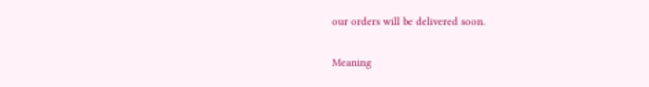our orders will be delivered soon.

Meaning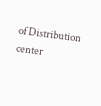of Distribution center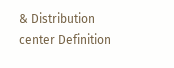& Distribution center Definition